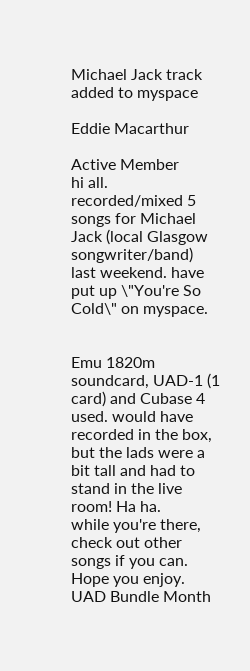Michael Jack track added to myspace

Eddie Macarthur

Active Member
hi all. recorded/mixed 5 songs for Michael Jack (local Glasgow songwriter/band) last weekend. have put up \"You're So Cold\" on myspace.


Emu 1820m soundcard, UAD-1 (1 card) and Cubase 4 used. would have recorded in the box, but the lads were a bit tall and had to stand in the live room! Ha ha.
while you're there, check out other songs if you can.
Hope you enjoy.
UAD Bundle Month